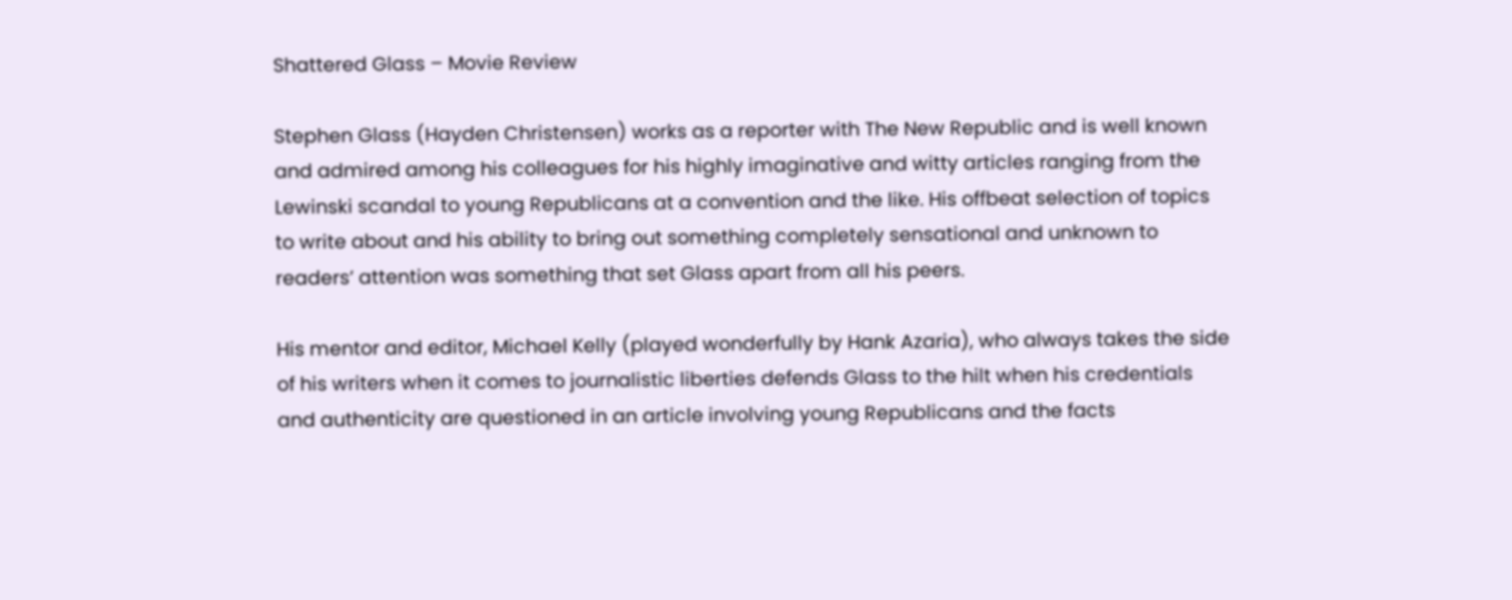Shattered Glass – Movie Review

Stephen Glass (Hayden Christensen) works as a reporter with The New Republic and is well known and admired among his colleagues for his highly imaginative and witty articles ranging from the Lewinski scandal to young Republicans at a convention and the like. His offbeat selection of topics to write about and his ability to bring out something completely sensational and unknown to readers’ attention was something that set Glass apart from all his peers.

His mentor and editor, Michael Kelly (played wonderfully by Hank Azaria), who always takes the side of his writers when it comes to journalistic liberties defends Glass to the hilt when his credentials and authenticity are questioned in an article involving young Republicans and the facts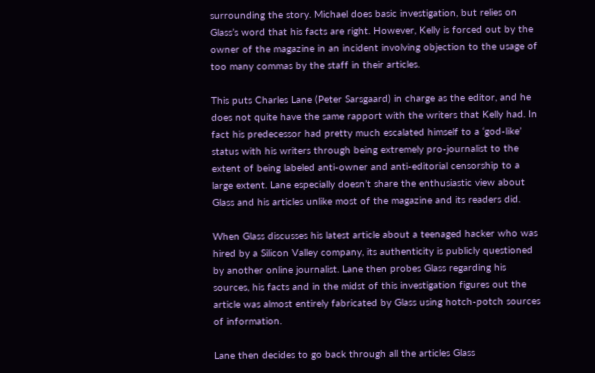surrounding the story. Michael does basic investigation, but relies on Glass’s word that his facts are right. However, Kelly is forced out by the owner of the magazine in an incident involving objection to the usage of too many commas by the staff in their articles.

This puts Charles Lane (Peter Sarsgaard) in charge as the editor, and he does not quite have the same rapport with the writers that Kelly had. In fact his predecessor had pretty much escalated himself to a ‘god-like’ status with his writers through being extremely pro-journalist to the extent of being labeled anti-owner and anti-editorial censorship to a large extent. Lane especially doesn’t share the enthusiastic view about Glass and his articles unlike most of the magazine and its readers did.

When Glass discusses his latest article about a teenaged hacker who was hired by a Silicon Valley company, its authenticity is publicly questioned by another online journalist. Lane then probes Glass regarding his sources, his facts and in the midst of this investigation figures out the article was almost entirely fabricated by Glass using hotch-potch sources of information.

Lane then decides to go back through all the articles Glass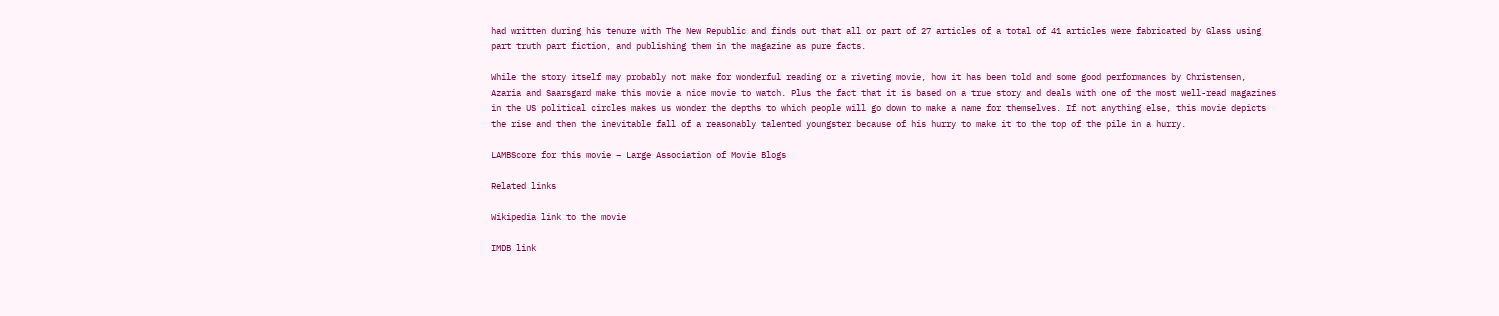had written during his tenure with The New Republic and finds out that all or part of 27 articles of a total of 41 articles were fabricated by Glass using part truth part fiction, and publishing them in the magazine as pure facts.

While the story itself may probably not make for wonderful reading or a riveting movie, how it has been told and some good performances by Christensen, Azaria and Saarsgard make this movie a nice movie to watch. Plus the fact that it is based on a true story and deals with one of the most well-read magazines in the US political circles makes us wonder the depths to which people will go down to make a name for themselves. If not anything else, this movie depicts the rise and then the inevitable fall of a reasonably talented youngster because of his hurry to make it to the top of the pile in a hurry.

LAMBScore for this movie – Large Association of Movie Blogs

Related links

Wikipedia link to the movie

IMDB link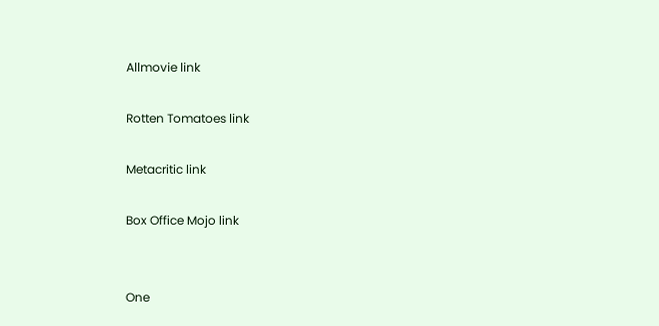Allmovie link

Rotten Tomatoes link

Metacritic link

Box Office Mojo link


One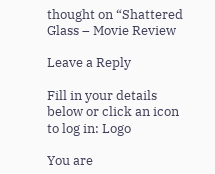thought on “Shattered Glass – Movie Review

Leave a Reply

Fill in your details below or click an icon to log in: Logo

You are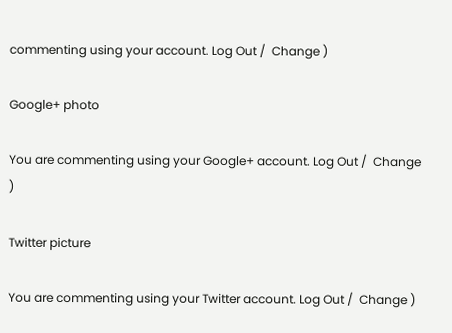commenting using your account. Log Out /  Change )

Google+ photo

You are commenting using your Google+ account. Log Out /  Change )

Twitter picture

You are commenting using your Twitter account. Log Out /  Change )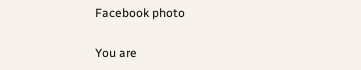Facebook photo

You are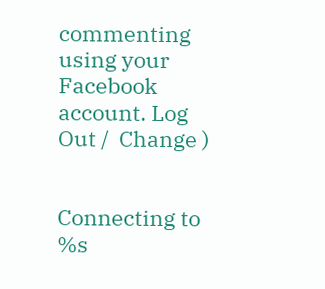commenting using your Facebook account. Log Out /  Change )


Connecting to %s